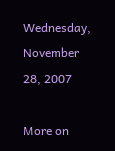Wednesday, November 28, 2007

More on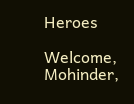Heroes

Welcome, Mohinder,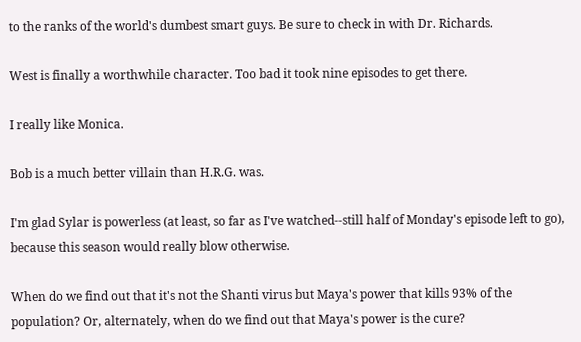to the ranks of the world's dumbest smart guys. Be sure to check in with Dr. Richards.

West is finally a worthwhile character. Too bad it took nine episodes to get there.

I really like Monica.

Bob is a much better villain than H.R.G. was.

I'm glad Sylar is powerless (at least, so far as I've watched--still half of Monday's episode left to go), because this season would really blow otherwise.

When do we find out that it's not the Shanti virus but Maya's power that kills 93% of the population? Or, alternately, when do we find out that Maya's power is the cure?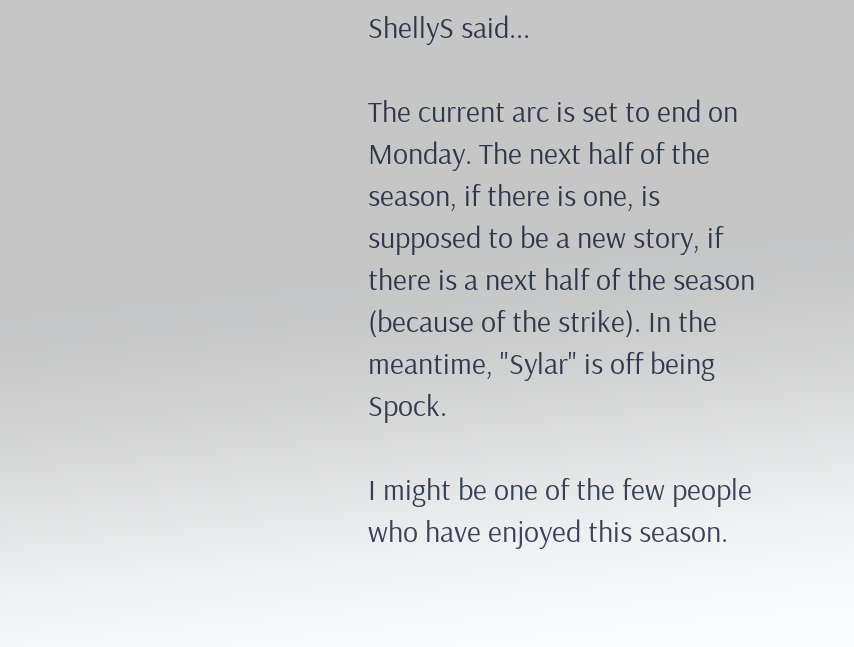ShellyS said...

The current arc is set to end on Monday. The next half of the season, if there is one, is supposed to be a new story, if there is a next half of the season (because of the strike). In the meantime, "Sylar" is off being Spock.

I might be one of the few people who have enjoyed this season.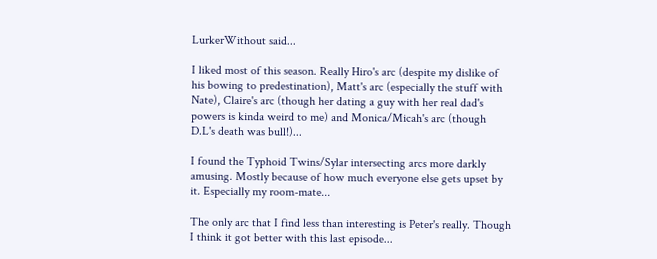LurkerWithout said...

I liked most of this season. Really Hiro's arc (despite my dislike of his bowing to predestination), Matt's arc (especially the stuff with Nate), Claire's arc (though her dating a guy with her real dad's powers is kinda weird to me) and Monica/Micah's arc (though D.L's death was bull!)...

I found the Typhoid Twins/Sylar intersecting arcs more darkly amusing. Mostly because of how much everyone else gets upset by it. Especially my room-mate...

The only arc that I find less than interesting is Peter's really. Though I think it got better with this last episode...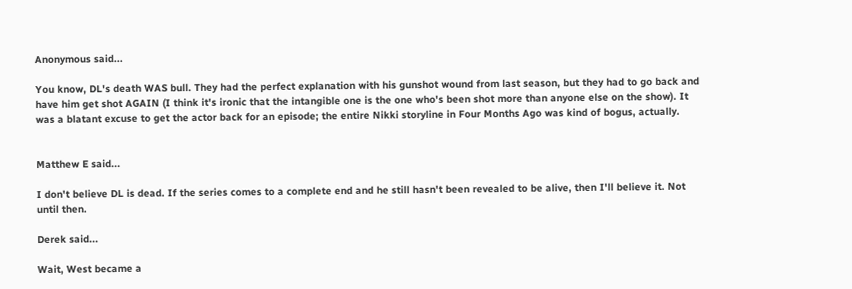Anonymous said...

You know, DL's death WAS bull. They had the perfect explanation with his gunshot wound from last season, but they had to go back and have him get shot AGAIN (I think it's ironic that the intangible one is the one who's been shot more than anyone else on the show). It was a blatant excuse to get the actor back for an episode; the entire Nikki storyline in Four Months Ago was kind of bogus, actually.


Matthew E said...

I don't believe DL is dead. If the series comes to a complete end and he still hasn't been revealed to be alive, then I'll believe it. Not until then.

Derek said...

Wait, West became a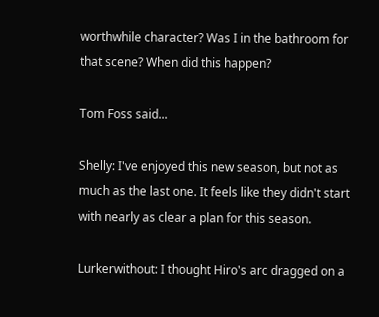worthwhile character? Was I in the bathroom for that scene? When did this happen?

Tom Foss said...

Shelly: I've enjoyed this new season, but not as much as the last one. It feels like they didn't start with nearly as clear a plan for this season.

Lurkerwithout: I thought Hiro's arc dragged on a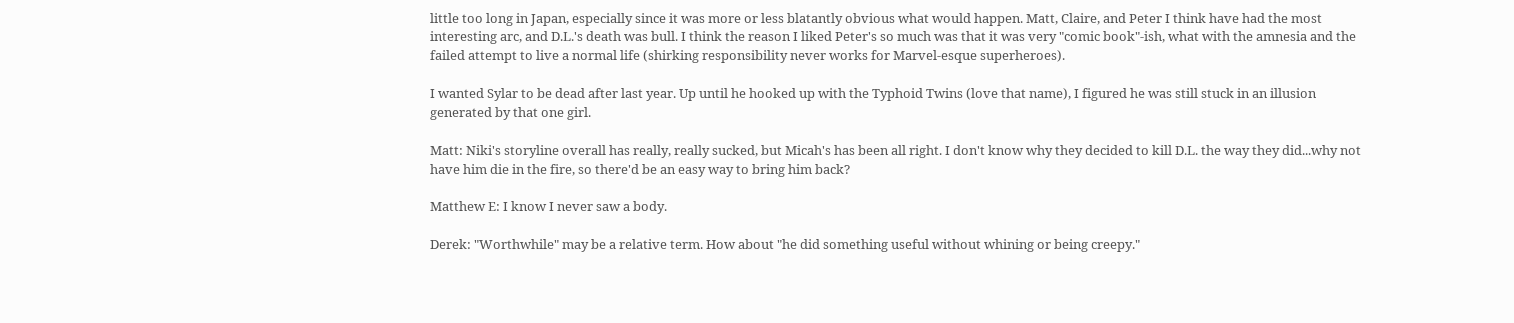little too long in Japan, especially since it was more or less blatantly obvious what would happen. Matt, Claire, and Peter I think have had the most interesting arc, and D.L.'s death was bull. I think the reason I liked Peter's so much was that it was very "comic book"-ish, what with the amnesia and the failed attempt to live a normal life (shirking responsibility never works for Marvel-esque superheroes).

I wanted Sylar to be dead after last year. Up until he hooked up with the Typhoid Twins (love that name), I figured he was still stuck in an illusion generated by that one girl.

Matt: Niki's storyline overall has really, really sucked, but Micah's has been all right. I don't know why they decided to kill D.L. the way they did...why not have him die in the fire, so there'd be an easy way to bring him back?

Matthew E: I know I never saw a body.

Derek: "Worthwhile" may be a relative term. How about "he did something useful without whining or being creepy."